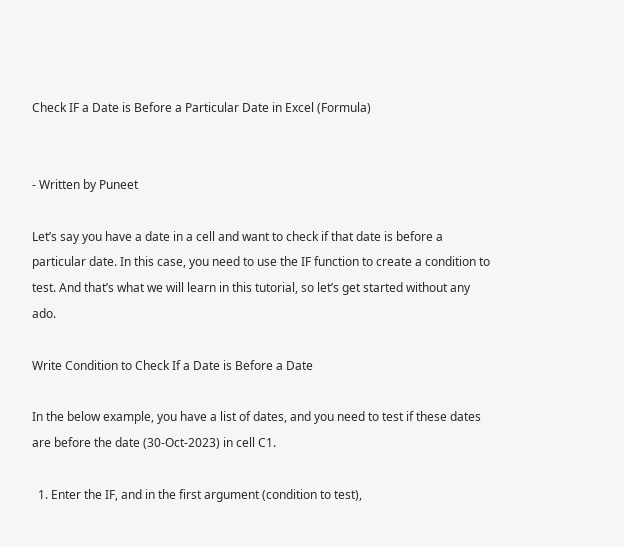Check IF a Date is Before a Particular Date in Excel (Formula)


- Written by Puneet

Let’s say you have a date in a cell and want to check if that date is before a particular date. In this case, you need to use the IF function to create a condition to test. And that’s what we will learn in this tutorial, so let’s get started without any ado.

Write Condition to Check If a Date is Before a Date

In the below example, you have a list of dates, and you need to test if these dates are before the date (30-Oct-2023) in cell C1.

  1. Enter the IF, and in the first argument (condition to test),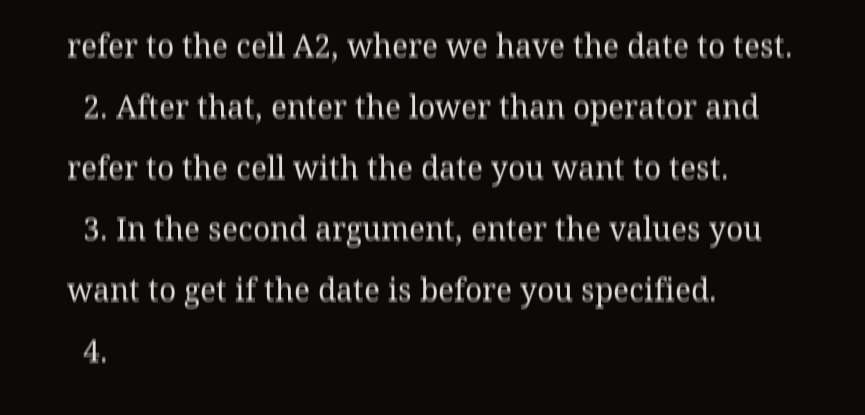refer to the cell A2, where we have the date to test.
  2. After that, enter the lower than operator and refer to the cell with the date you want to test.
  3. In the second argument, enter the values you want to get if the date is before you specified.
  4.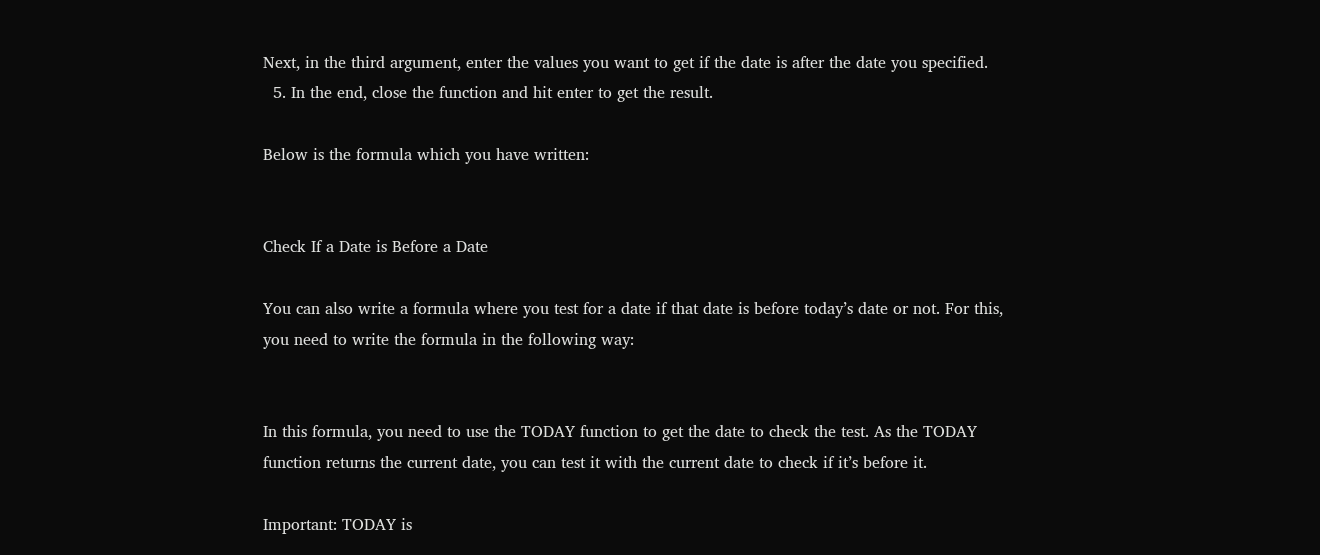Next, in the third argument, enter the values you want to get if the date is after the date you specified.
  5. In the end, close the function and hit enter to get the result.

Below is the formula which you have written:


Check If a Date is Before a Date

You can also write a formula where you test for a date if that date is before today’s date or not. For this, you need to write the formula in the following way:


In this formula, you need to use the TODAY function to get the date to check the test. As the TODAY function returns the current date, you can test it with the current date to check if it’s before it.

Important: TODAY is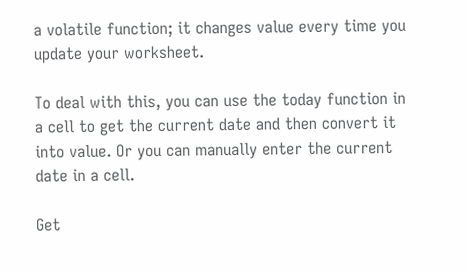a volatile function; it changes value every time you update your worksheet.

To deal with this, you can use the today function in a cell to get the current date and then convert it into value. Or you can manually enter the current date in a cell.

Get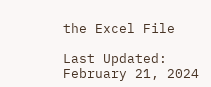the Excel File

Last Updated: February 21, 2024